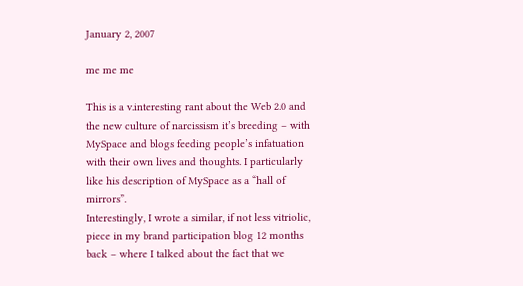January 2, 2007

me me me

This is a v.interesting rant about the Web 2.0 and the new culture of narcissism it’s breeding – with MySpace and blogs feeding people’s infatuation with their own lives and thoughts. I particularly like his description of MySpace as a “hall of mirrors”.
Interestingly, I wrote a similar, if not less vitriolic, piece in my brand participation blog 12 months back – where I talked about the fact that we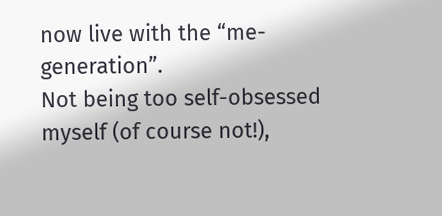now live with the “me-generation”.
Not being too self-obsessed myself (of course not!),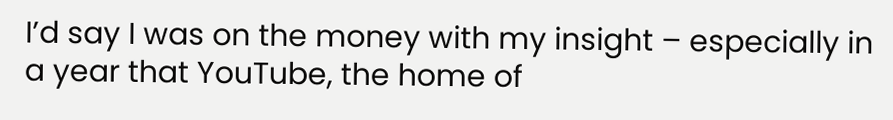I’d say I was on the money with my insight – especially in a year that YouTube, the home of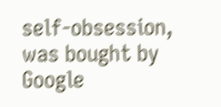self-obsession, was bought by Google